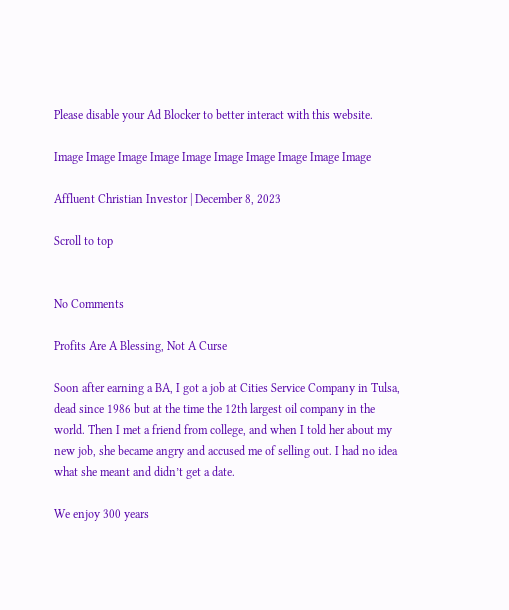Please disable your Ad Blocker to better interact with this website.

Image Image Image Image Image Image Image Image Image Image

Affluent Christian Investor | December 8, 2023

Scroll to top


No Comments

Profits Are A Blessing, Not A Curse

Soon after earning a BA, I got a job at Cities Service Company in Tulsa, dead since 1986 but at the time the 12th largest oil company in the world. Then I met a friend from college, and when I told her about my new job, she became angry and accused me of selling out. I had no idea what she meant and didn’t get a date.

We enjoy 300 years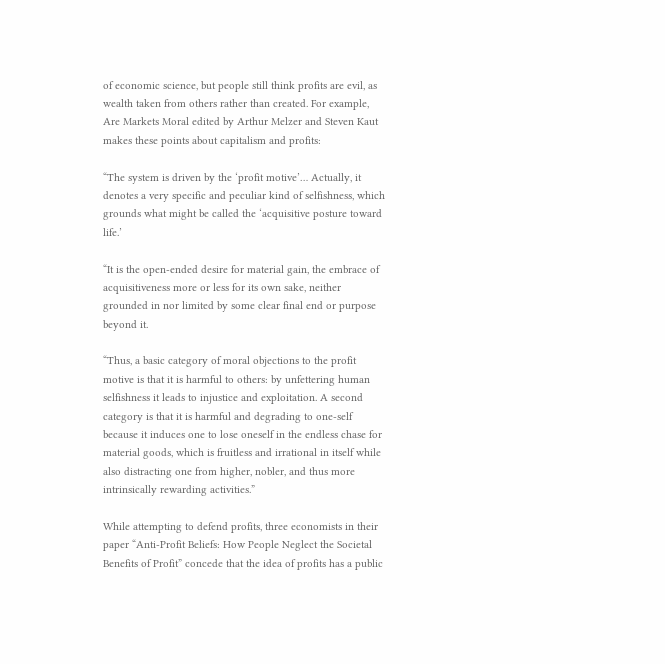of economic science, but people still think profits are evil, as wealth taken from others rather than created. For example, Are Markets Moral edited by Arthur Melzer and Steven Kaut makes these points about capitalism and profits:

“The system is driven by the ‘profit motive’… Actually, it denotes a very specific and peculiar kind of selfishness, which grounds what might be called the ‘acquisitive posture toward life.’

“It is the open-ended desire for material gain, the embrace of acquisitiveness more or less for its own sake, neither grounded in nor limited by some clear final end or purpose beyond it.

“Thus, a basic category of moral objections to the profit motive is that it is harmful to others: by unfettering human selfishness it leads to injustice and exploitation. A second category is that it is harmful and degrading to one-self because it induces one to lose oneself in the endless chase for material goods, which is fruitless and irrational in itself while also distracting one from higher, nobler, and thus more intrinsically rewarding activities.”

While attempting to defend profits, three economists in their paper “Anti-Profit Beliefs: How People Neglect the Societal Benefits of Profit” concede that the idea of profits has a public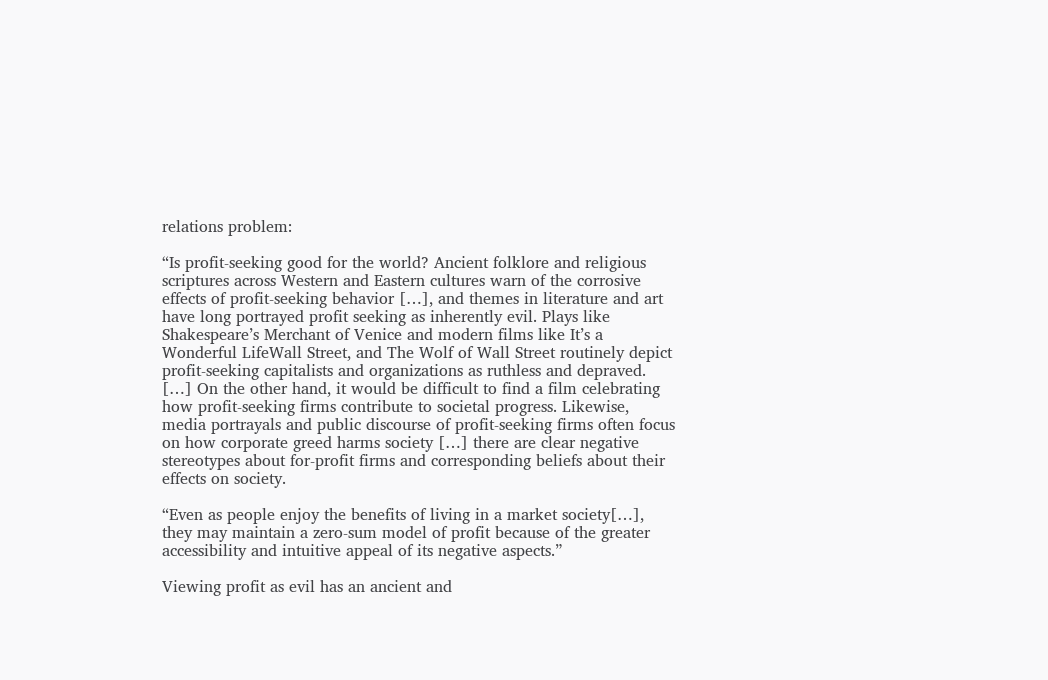relations problem:

“Is profit-seeking good for the world? Ancient folklore and religious scriptures across Western and Eastern cultures warn of the corrosive effects of profit-seeking behavior […], and themes in literature and art have long portrayed profit seeking as inherently evil. Plays like Shakespeare’s Merchant of Venice and modern films like It’s a Wonderful LifeWall Street, and The Wolf of Wall Street routinely depict profit-seeking capitalists and organizations as ruthless and depraved. […] On the other hand, it would be difficult to find a film celebrating how profit-seeking firms contribute to societal progress. Likewise, media portrayals and public discourse of profit-seeking firms often focus on how corporate greed harms society […] there are clear negative stereotypes about for-profit firms and corresponding beliefs about their effects on society.

“Even as people enjoy the benefits of living in a market society[…], they may maintain a zero-sum model of profit because of the greater accessibility and intuitive appeal of its negative aspects.”

Viewing profit as evil has an ancient and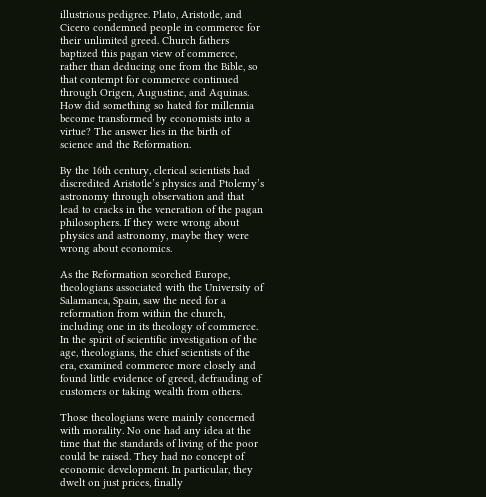illustrious pedigree. Plato, Aristotle, and Cicero condemned people in commerce for their unlimited greed. Church fathers baptized this pagan view of commerce, rather than deducing one from the Bible, so that contempt for commerce continued through Origen, Augustine, and Aquinas. How did something so hated for millennia become transformed by economists into a virtue? The answer lies in the birth of science and the Reformation.

By the 16th century, clerical scientists had discredited Aristotle’s physics and Ptolemy’s astronomy through observation and that lead to cracks in the veneration of the pagan philosophers. If they were wrong about physics and astronomy, maybe they were wrong about economics.

As the Reformation scorched Europe, theologians associated with the University of Salamanca, Spain, saw the need for a reformation from within the church, including one in its theology of commerce. In the spirit of scientific investigation of the age, theologians, the chief scientists of the era, examined commerce more closely and found little evidence of greed, defrauding of customers or taking wealth from others.

Those theologians were mainly concerned with morality. No one had any idea at the time that the standards of living of the poor could be raised. They had no concept of economic development. In particular, they dwelt on just prices, finally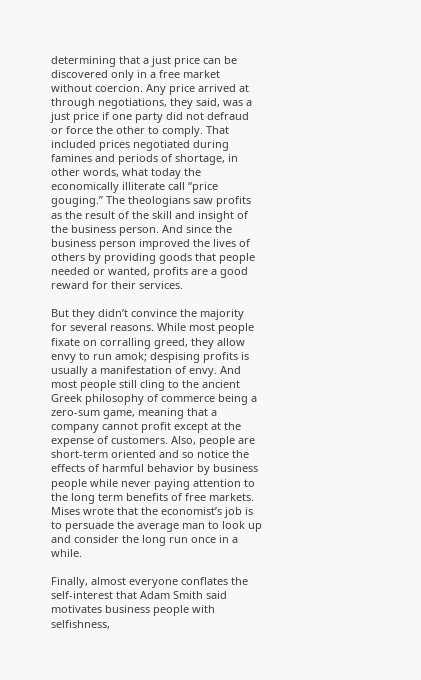determining that a just price can be discovered only in a free market without coercion. Any price arrived at through negotiations, they said, was a just price if one party did not defraud or force the other to comply. That included prices negotiated during famines and periods of shortage, in other words, what today the economically illiterate call “price gouging.” The theologians saw profits as the result of the skill and insight of the business person. And since the business person improved the lives of others by providing goods that people needed or wanted, profits are a good reward for their services.

But they didn’t convince the majority for several reasons. While most people fixate on corralling greed, they allow envy to run amok; despising profits is usually a manifestation of envy. And most people still cling to the ancient Greek philosophy of commerce being a zero-sum game, meaning that a company cannot profit except at the expense of customers. Also, people are short-term oriented and so notice the effects of harmful behavior by business people while never paying attention to the long term benefits of free markets. Mises wrote that the economist’s job is to persuade the average man to look up and consider the long run once in a while.

Finally, almost everyone conflates the self-interest that Adam Smith said motivates business people with selfishness,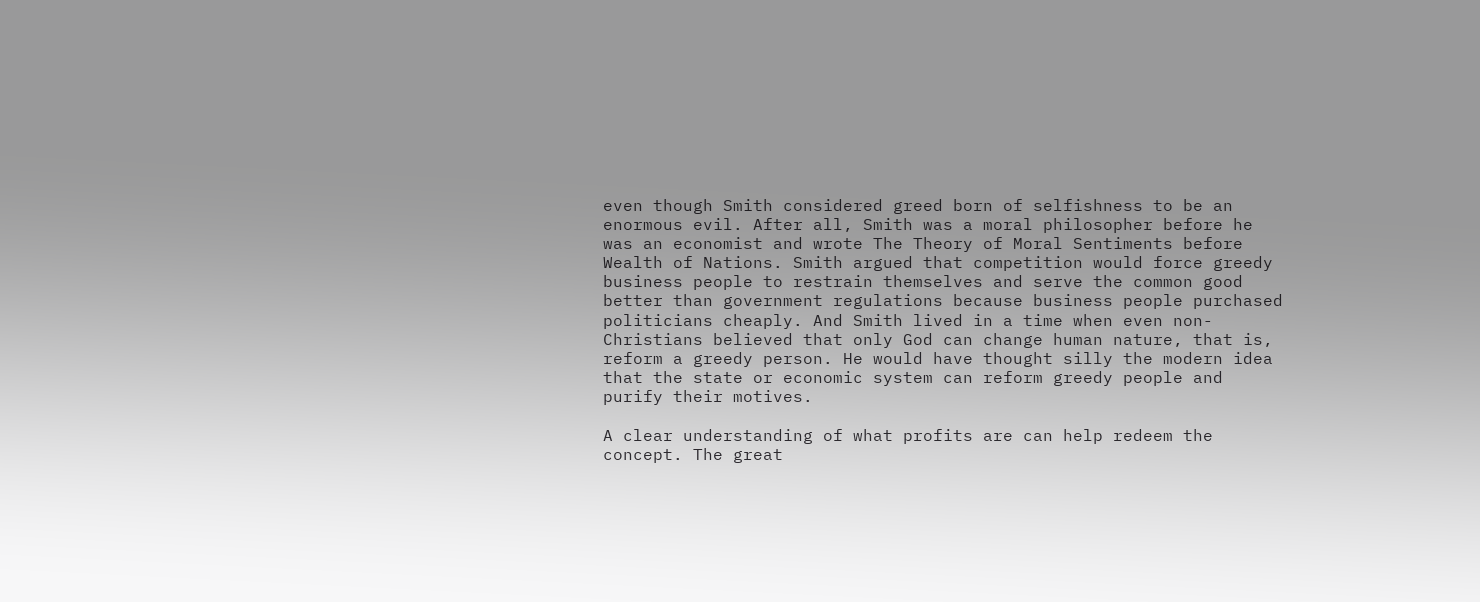even though Smith considered greed born of selfishness to be an enormous evil. After all, Smith was a moral philosopher before he was an economist and wrote The Theory of Moral Sentiments before Wealth of Nations. Smith argued that competition would force greedy business people to restrain themselves and serve the common good better than government regulations because business people purchased politicians cheaply. And Smith lived in a time when even non-Christians believed that only God can change human nature, that is, reform a greedy person. He would have thought silly the modern idea that the state or economic system can reform greedy people and purify their motives.

A clear understanding of what profits are can help redeem the concept. The great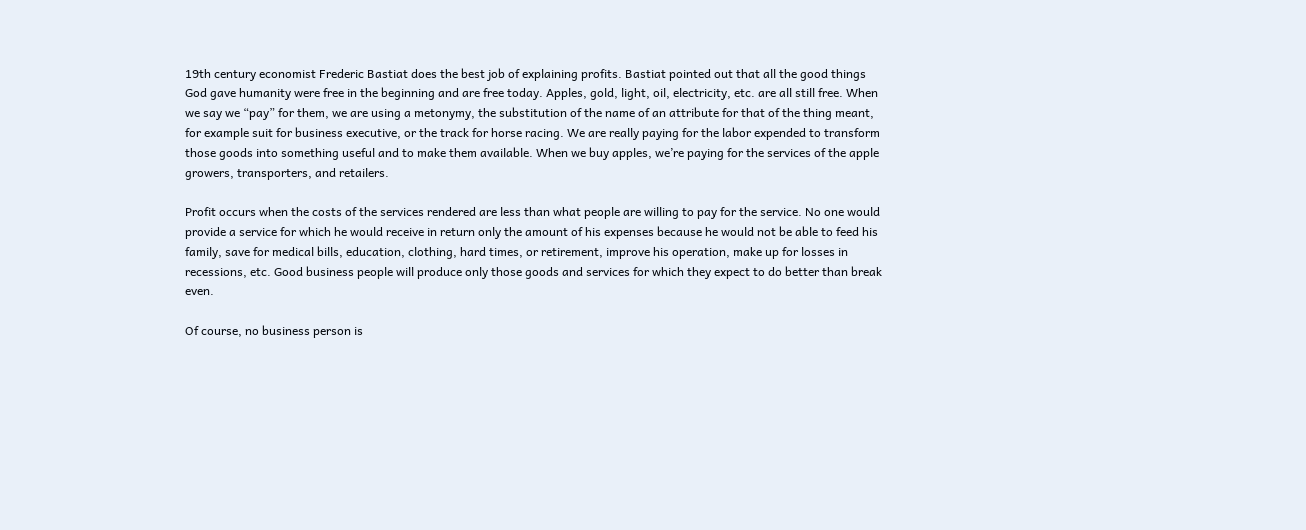19th century economist Frederic Bastiat does the best job of explaining profits. Bastiat pointed out that all the good things God gave humanity were free in the beginning and are free today. Apples, gold, light, oil, electricity, etc. are all still free. When we say we “pay” for them, we are using a metonymy, the substitution of the name of an attribute for that of the thing meant, for example suit for business executive, or the track for horse racing. We are really paying for the labor expended to transform those goods into something useful and to make them available. When we buy apples, we’re paying for the services of the apple growers, transporters, and retailers.

Profit occurs when the costs of the services rendered are less than what people are willing to pay for the service. No one would provide a service for which he would receive in return only the amount of his expenses because he would not be able to feed his family, save for medical bills, education, clothing, hard times, or retirement, improve his operation, make up for losses in recessions, etc. Good business people will produce only those goods and services for which they expect to do better than break even.

Of course, no business person is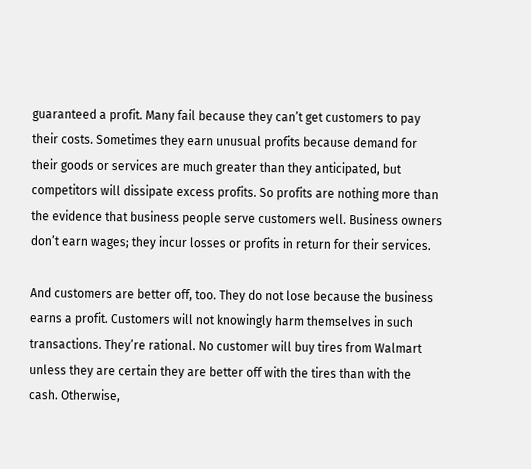guaranteed a profit. Many fail because they can’t get customers to pay their costs. Sometimes they earn unusual profits because demand for their goods or services are much greater than they anticipated, but competitors will dissipate excess profits. So profits are nothing more than the evidence that business people serve customers well. Business owners don’t earn wages; they incur losses or profits in return for their services.

And customers are better off, too. They do not lose because the business earns a profit. Customers will not knowingly harm themselves in such transactions. They’re rational. No customer will buy tires from Walmart unless they are certain they are better off with the tires than with the cash. Otherwise,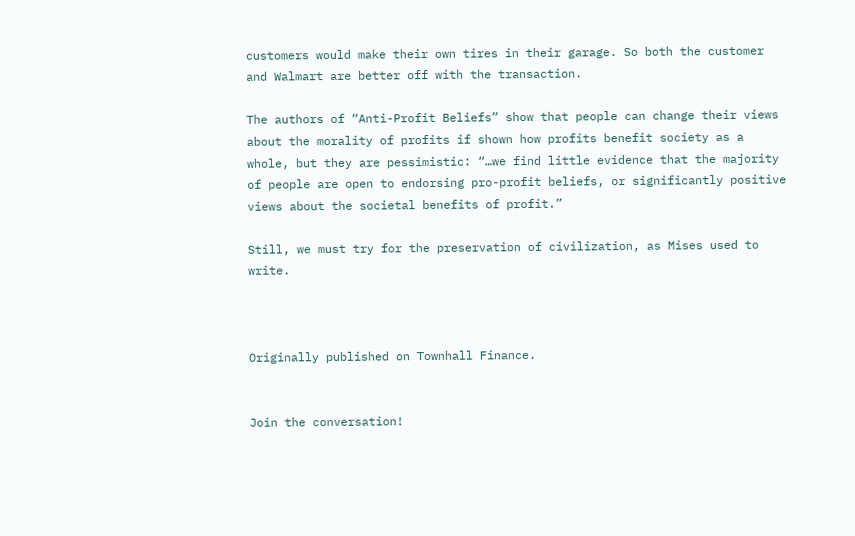customers would make their own tires in their garage. So both the customer and Walmart are better off with the transaction.

The authors of “Anti-Profit Beliefs” show that people can change their views about the morality of profits if shown how profits benefit society as a whole, but they are pessimistic: “…we find little evidence that the majority of people are open to endorsing pro-profit beliefs, or significantly positive views about the societal benefits of profit.”

Still, we must try for the preservation of civilization, as Mises used to write.



Originally published on Townhall Finance.


Join the conversation!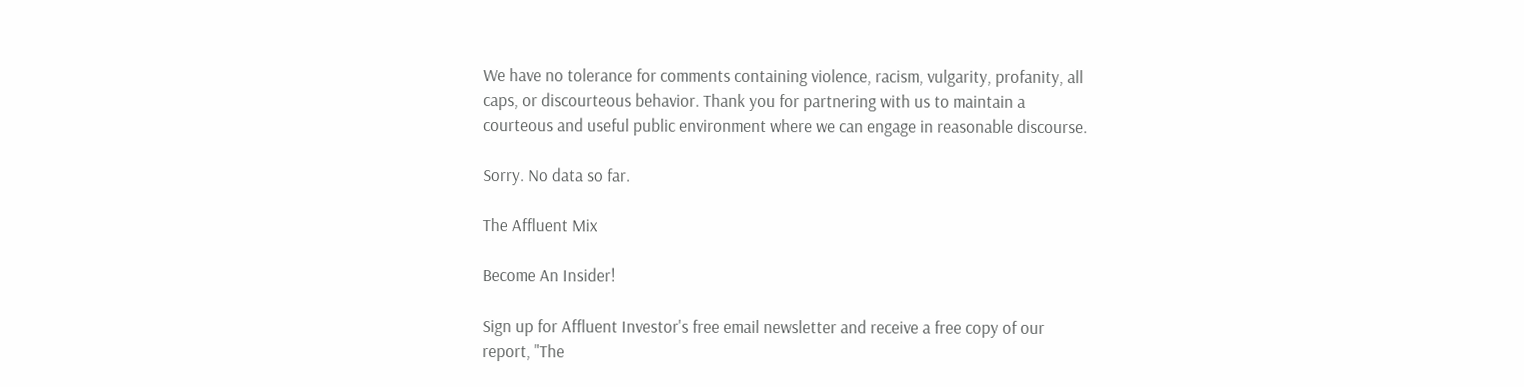We have no tolerance for comments containing violence, racism, vulgarity, profanity, all caps, or discourteous behavior. Thank you for partnering with us to maintain a courteous and useful public environment where we can engage in reasonable discourse.

Sorry. No data so far.

The Affluent Mix

Become An Insider!

Sign up for Affluent Investor's free email newsletter and receive a free copy of our report, "The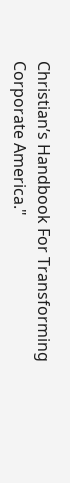Christian’s Handbook For Transforming Corporate America."